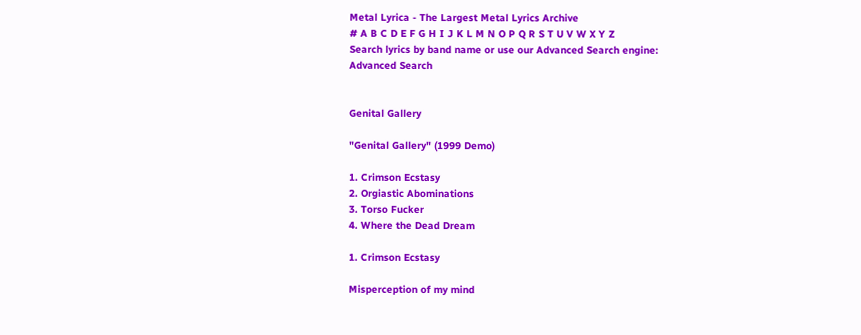Metal Lyrica - The Largest Metal Lyrics Archive
# A B C D E F G H I J K L M N O P Q R S T U V W X Y Z
Search lyrics by band name or use our Advanced Search engine:
Advanced Search


Genital Gallery

"Genital Gallery" (1999 Demo)

1. Crimson Ecstasy
2. Orgiastic Abominations
3. Torso Fucker
4. Where the Dead Dream

1. Crimson Ecstasy

Misperception of my mind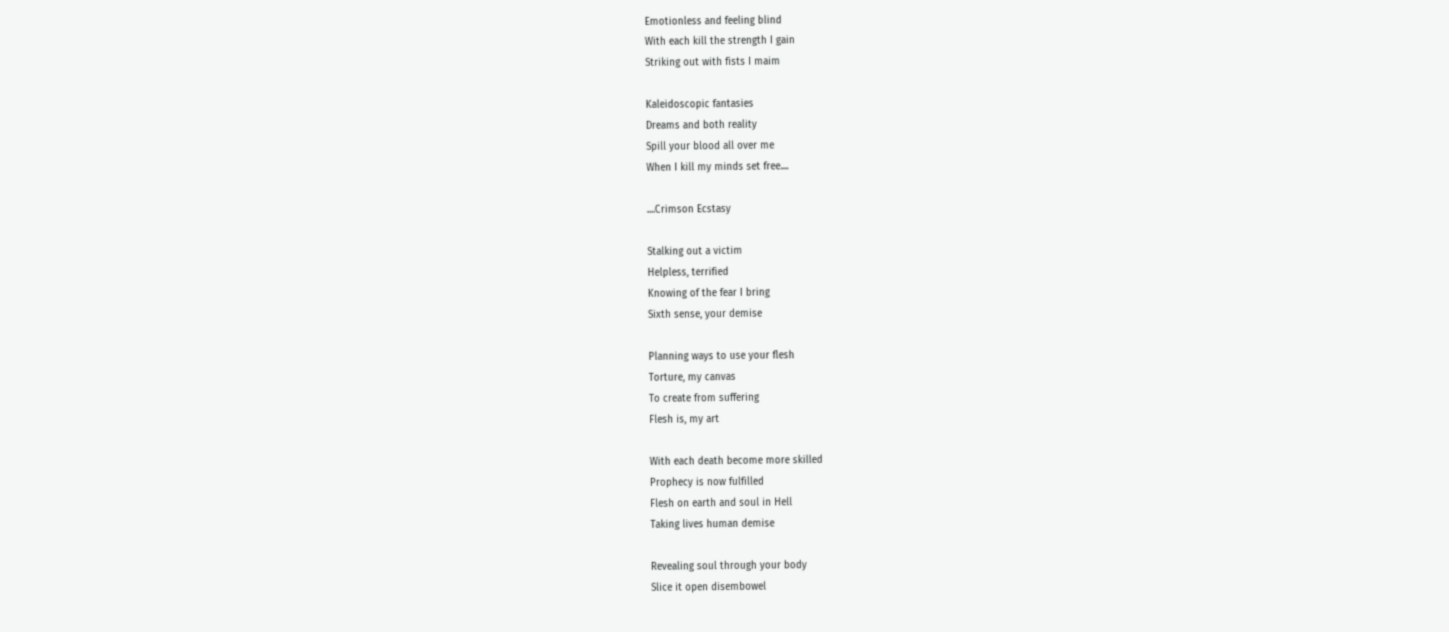Emotionless and feeling blind
With each kill the strength I gain
Striking out with fists I maim

Kaleidoscopic fantasies
Dreams and both reality
Spill your blood all over me
When I kill my minds set free....

....Crimson Ecstasy

Stalking out a victim
Helpless, terrified
Knowing of the fear I bring
Sixth sense, your demise

Planning ways to use your flesh
Torture, my canvas
To create from suffering
Flesh is, my art

With each death become more skilled
Prophecy is now fulfilled
Flesh on earth and soul in Hell
Taking lives human demise

Revealing soul through your body
Slice it open disembowel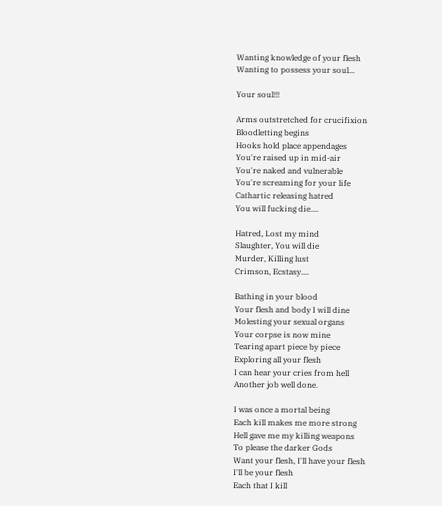Wanting knowledge of your flesh
Wanting to possess your soul...

Your soul!!!

Arms outstretched for crucifixion
Bloodletting begins
Hooks hold place appendages
You're raised up in mid-air
You're naked and vulnerable
You're screaming for your life
Cathartic releasing hatred
You will fucking die....

Hatred, Lost my mind
Slaughter, You will die
Murder, Killing lust
Crimson, Ecstasy....

Bathing in your blood
Your flesh and body I will dine
Molesting your sexual organs
Your corpse is now mine
Tearing apart piece by piece
Exploring all your flesh
I can hear your cries from hell
Another job well done.

I was once a mortal being
Each kill makes me more strong
Hell gave me my killing weapons
To please the darker Gods
Want your flesh, I'll have your flesh
I'll be your flesh
Each that I kill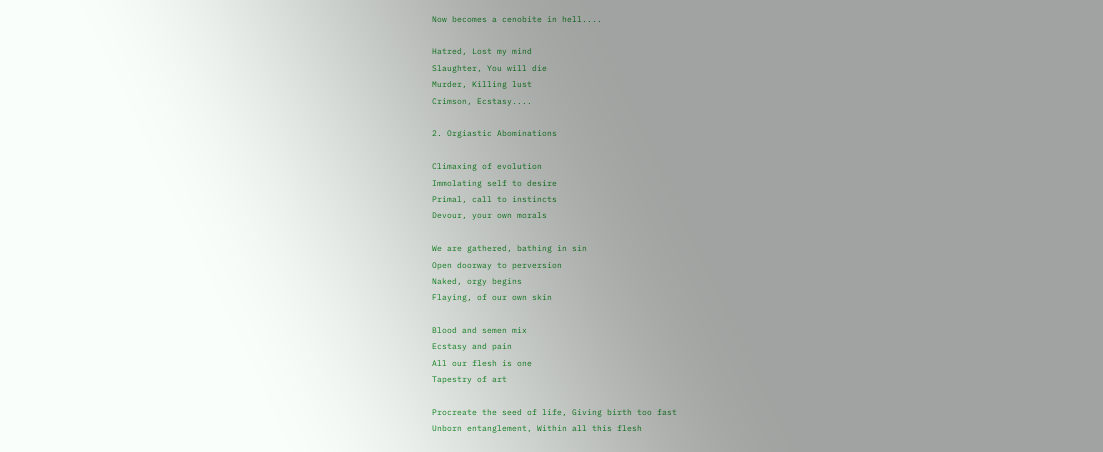Now becomes a cenobite in hell....

Hatred, Lost my mind
Slaughter, You will die
Murder, Killing lust
Crimson, Ecstasy....

2. Orgiastic Abominations

Climaxing of evolution
Immolating self to desire
Primal, call to instincts
Devour, your own morals

We are gathered, bathing in sin
Open doorway to perversion
Naked, orgy begins
Flaying, of our own skin

Blood and semen mix
Ecstasy and pain
All our flesh is one
Tapestry of art

Procreate the seed of life, Giving birth too fast
Unborn entanglement, Within all this flesh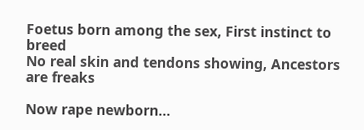Foetus born among the sex, First instinct to breed
No real skin and tendons showing, Ancestors are freaks

Now rape newborn...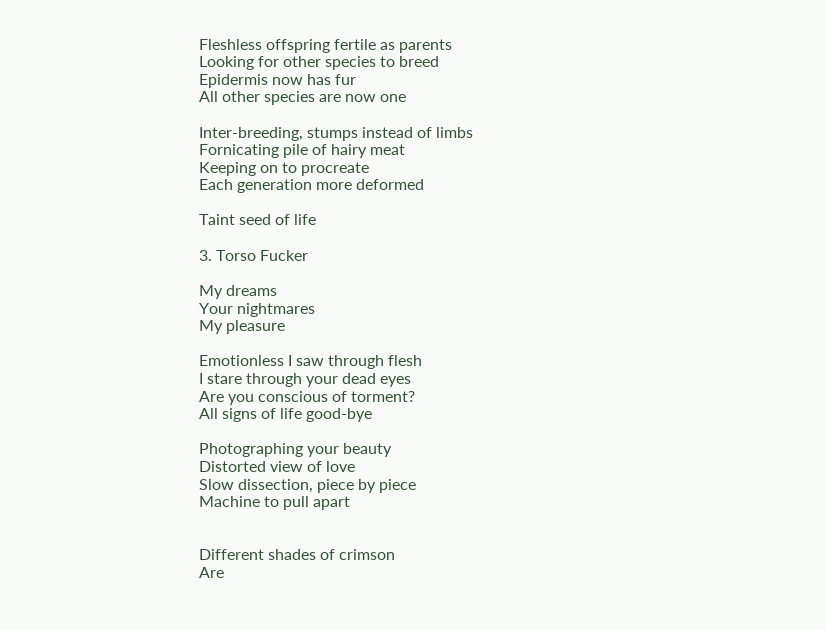Fleshless offspring fertile as parents
Looking for other species to breed
Epidermis now has fur
All other species are now one

Inter-breeding, stumps instead of limbs
Fornicating pile of hairy meat
Keeping on to procreate
Each generation more deformed

Taint seed of life

3. Torso Fucker

My dreams
Your nightmares
My pleasure

Emotionless I saw through flesh
I stare through your dead eyes
Are you conscious of torment?
All signs of life good-bye

Photographing your beauty
Distorted view of love
Slow dissection, piece by piece
Machine to pull apart


Different shades of crimson
Are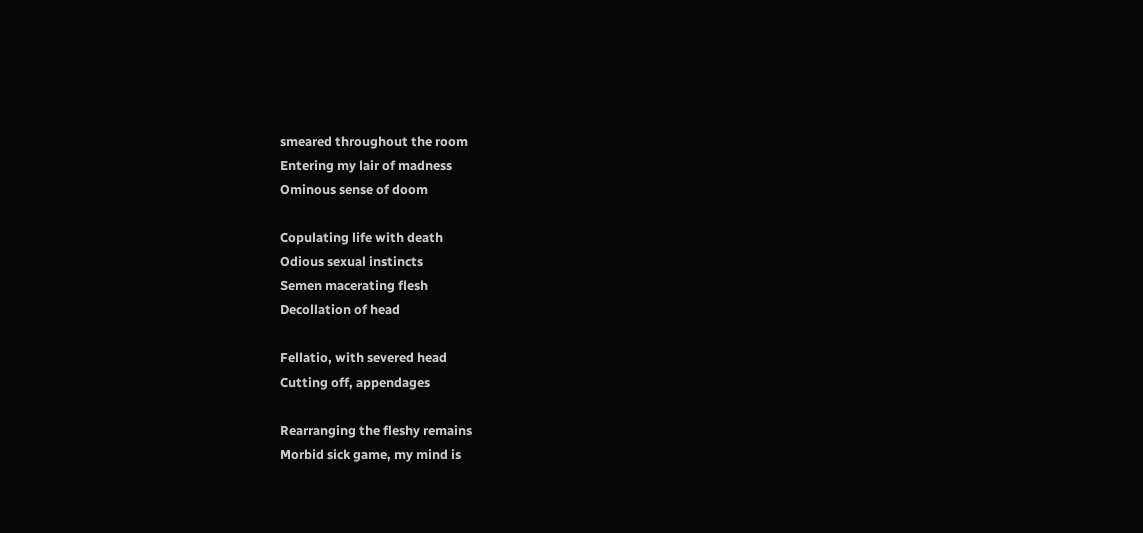smeared throughout the room
Entering my lair of madness
Ominous sense of doom

Copulating life with death
Odious sexual instincts
Semen macerating flesh
Decollation of head

Fellatio, with severed head
Cutting off, appendages

Rearranging the fleshy remains
Morbid sick game, my mind is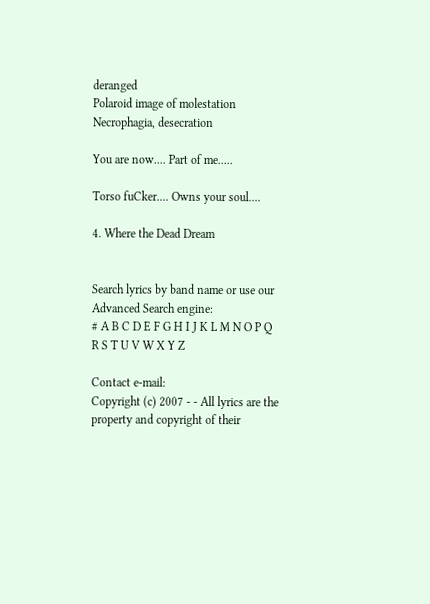deranged
Polaroid image of molestation
Necrophagia, desecration

You are now.... Part of me.....

Torso fuCker.... Owns your soul....

4. Where the Dead Dream


Search lyrics by band name or use our Advanced Search engine:
# A B C D E F G H I J K L M N O P Q R S T U V W X Y Z

Contact e-mail:
Copyright (c) 2007 - - All lyrics are the property and copyright of their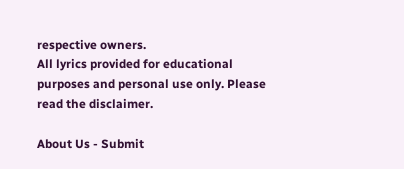respective owners.
All lyrics provided for educational purposes and personal use only. Please read the disclaimer.

About Us - Submit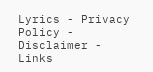Lyrics - Privacy Policy - Disclaimer - Links